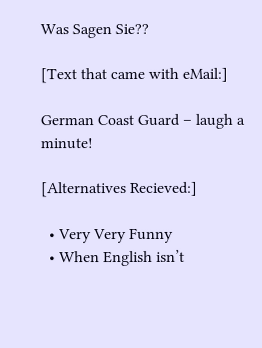Was Sagen Sie??

[Text that came with eMail:]

German Coast Guard – laugh a minute!

[Alternatives Recieved:]

  • Very Very Funny
  • When English isn’t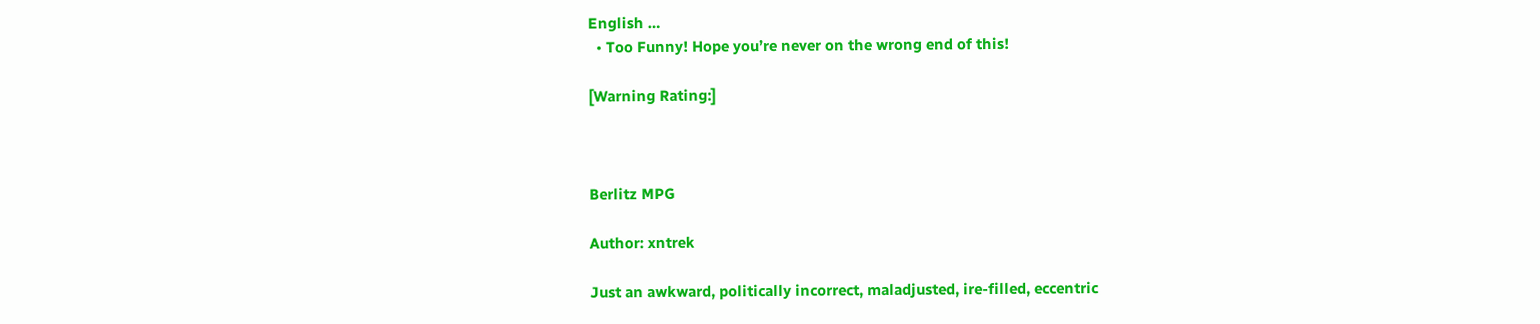English …
  • Too Funny! Hope you’re never on the wrong end of this!

[Warning Rating:]



Berlitz MPG

Author: xntrek

Just an awkward, politically incorrect, maladjusted, ire-filled, eccentric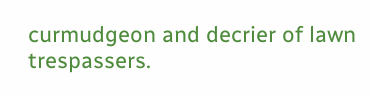curmudgeon and decrier of lawn trespassers.